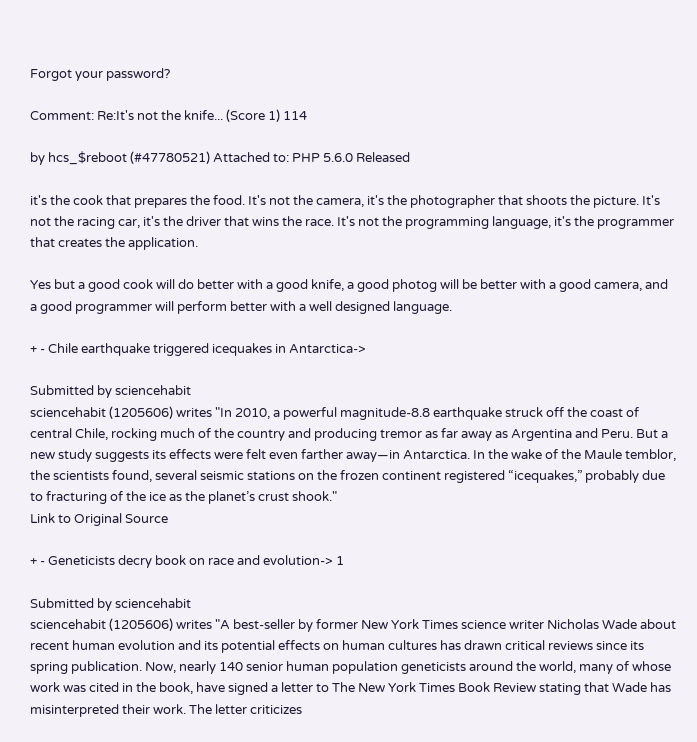Forgot your password?

Comment: Re:It's not the knife... (Score 1) 114

by hcs_$reboot (#47780521) Attached to: PHP 5.6.0 Released

it's the cook that prepares the food. It's not the camera, it's the photographer that shoots the picture. It's not the racing car, it's the driver that wins the race. It's not the programming language, it's the programmer that creates the application.

Yes but a good cook will do better with a good knife, a good photog will be better with a good camera, and a good programmer will perform better with a well designed language.

+ - Chile earthquake triggered icequakes in Antarctica->

Submitted by sciencehabit
sciencehabit (1205606) writes "In 2010, a powerful magnitude-8.8 earthquake struck off the coast of central Chile, rocking much of the country and producing tremor as far away as Argentina and Peru. But a new study suggests its effects were felt even farther away—in Antarctica. In the wake of the Maule temblor, the scientists found, several seismic stations on the frozen continent registered “icequakes,” probably due to fracturing of the ice as the planet’s crust shook."
Link to Original Source

+ - Geneticists decry book on race and evolution-> 1

Submitted by sciencehabit
sciencehabit (1205606) writes "A best-seller by former New York Times science writer Nicholas Wade about recent human evolution and its potential effects on human cultures has drawn critical reviews since its spring publication. Now, nearly 140 senior human population geneticists around the world, many of whose work was cited in the book, have signed a letter to The New York Times Book Review stating that Wade has misinterpreted their work. The letter criticizes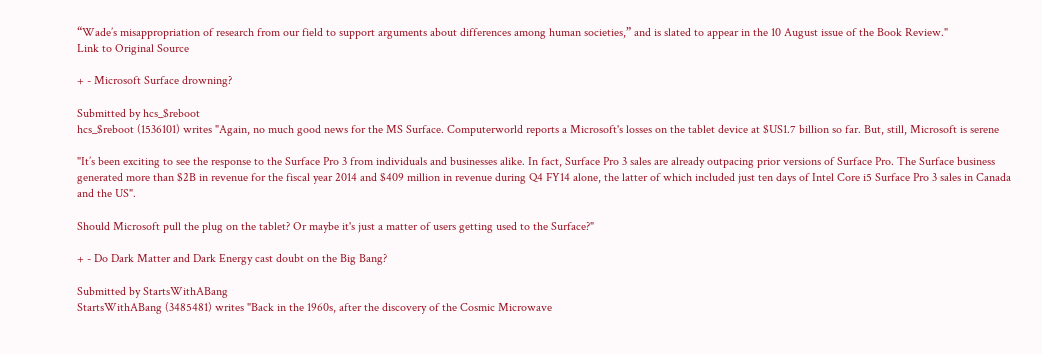“Wade’s misappropriation of research from our field to support arguments about differences among human societies,” and is slated to appear in the 10 August issue of the Book Review."
Link to Original Source

+ - Microsoft Surface drowning?

Submitted by hcs_$reboot
hcs_$reboot (1536101) writes "Again, no much good news for the MS Surface. Computerworld reports a Microsoft's losses on the tablet device at $US1.7 billion so far. But, still, Microsoft is serene

"It’s been exciting to see the response to the Surface Pro 3 from individuals and businesses alike. In fact, Surface Pro 3 sales are already outpacing prior versions of Surface Pro. The Surface business generated more than $2B in revenue for the fiscal year 2014 and $409 million in revenue during Q4 FY14 alone, the latter of which included just ten days of Intel Core i5 Surface Pro 3 sales in Canada and the US".

Should Microsoft pull the plug on the tablet? Or maybe it's just a matter of users getting used to the Surface?"

+ - Do Dark Matter and Dark Energy cast doubt on the Big Bang?

Submitted by StartsWithABang
StartsWithABang (3485481) writes "Back in the 1960s, after the discovery of the Cosmic Microwave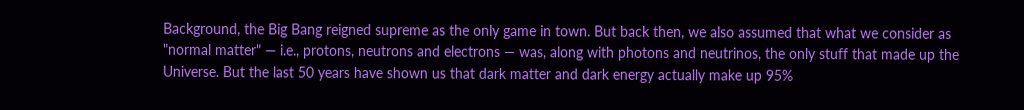Background, the Big Bang reigned supreme as the only game in town. But back then, we also assumed that what we consider as "normal matter" — i.e., protons, neutrons and electrons — was, along with photons and neutrinos, the only stuff that made up the Universe. But the last 50 years have shown us that dark matter and dark energy actually make up 95%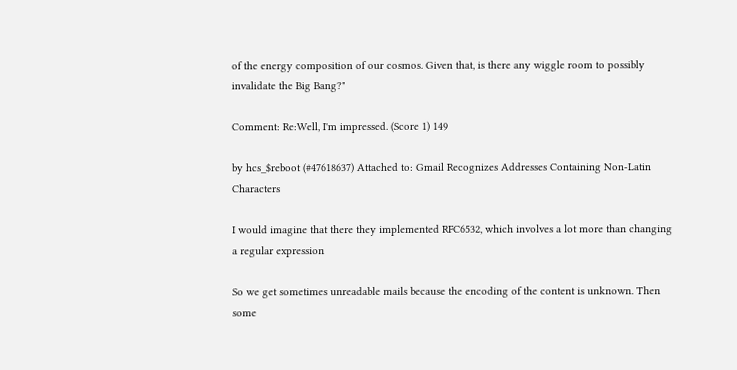of the energy composition of our cosmos. Given that, is there any wiggle room to possibly invalidate the Big Bang?"

Comment: Re:Well, I'm impressed. (Score 1) 149

by hcs_$reboot (#47618637) Attached to: Gmail Recognizes Addresses Containing Non-Latin Characters

I would imagine that there they implemented RFC6532, which involves a lot more than changing a regular expression

So we get sometimes unreadable mails because the encoding of the content is unknown. Then some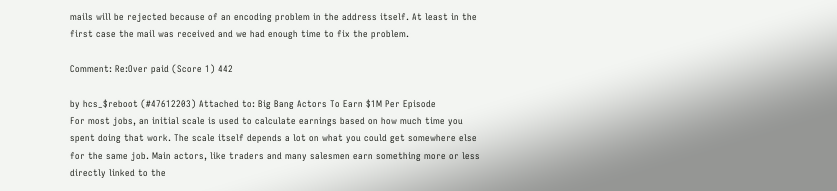mails will be rejected because of an encoding problem in the address itself. At least in the first case the mail was received and we had enough time to fix the problem.

Comment: Re:Over paid (Score 1) 442

by hcs_$reboot (#47612203) Attached to: Big Bang Actors To Earn $1M Per Episode
For most jobs, an initial scale is used to calculate earnings based on how much time you spent doing that work. The scale itself depends a lot on what you could get somewhere else for the same job. Main actors, like traders and many salesmen earn something more or less directly linked to the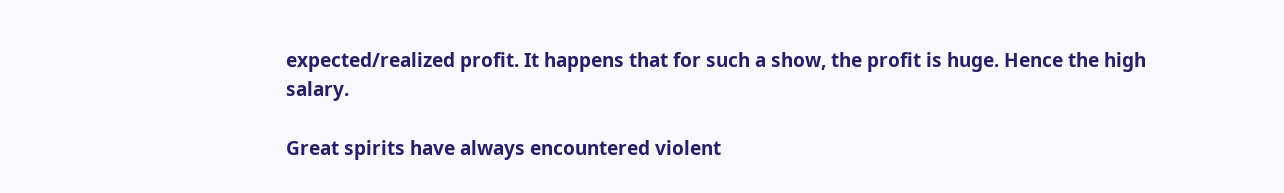expected/realized profit. It happens that for such a show, the profit is huge. Hence the high salary.

Great spirits have always encountered violent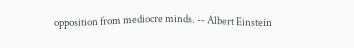opposition from mediocre minds. -- Albert Einstein